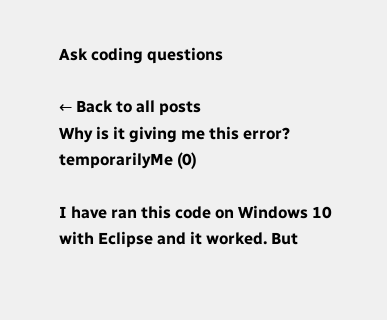Ask coding questions

← Back to all posts
Why is it giving me this error?
temporarilyMe (0)

I have ran this code on Windows 10 with Eclipse and it worked. But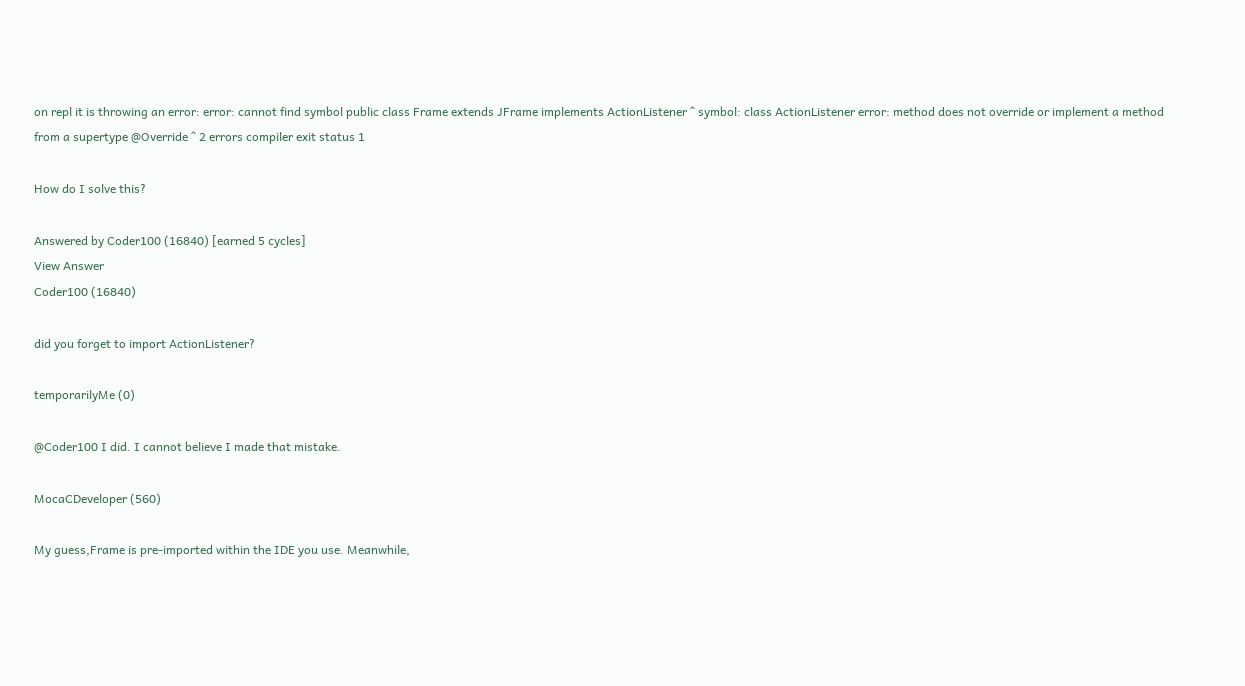on repl it is throwing an error: error: cannot find symbol public class Frame extends JFrame implements ActionListener ^ symbol: class ActionListener error: method does not override or implement a method from a supertype @Override ^ 2 errors compiler exit status 1

How do I solve this?

Answered by Coder100 (16840) [earned 5 cycles]
View Answer
Coder100 (16840)

did you forget to import ActionListener?

temporarilyMe (0)

@Coder100 I did. I cannot believe I made that mistake.

MocaCDeveloper (560)

My guess,Frame is pre-imported within the IDE you use. Meanwhile,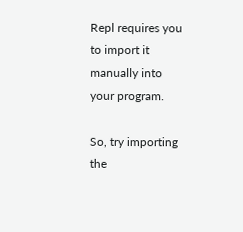Repl requires you to import it manually into your program.

So, try importing the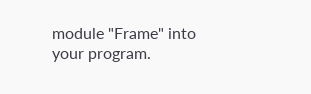module "Frame" into your program.